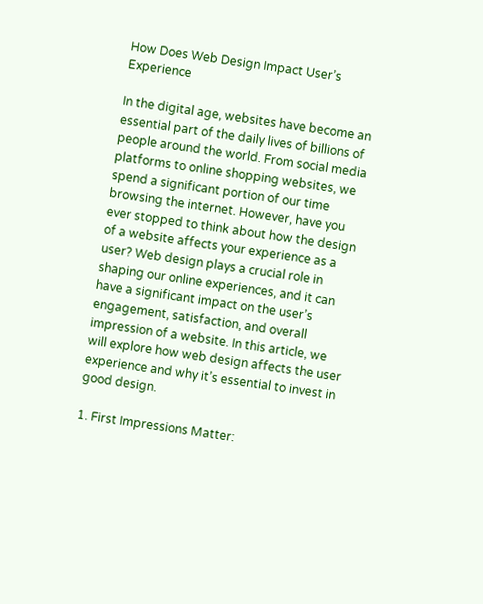How Does Web Design Impact User’s Experience

In the digital age, websites have become an essential part of the daily lives of billions of people around the world. From social media platforms to online shopping websites, we spend a significant portion of our time browsing the internet. However, have you ever stopped to think about how the design of a website affects your experience as a user? Web design plays a crucial role in shaping our online experiences, and it can have a significant impact on the user’s engagement, satisfaction, and overall impression of a website. In this article, we will explore how web design affects the user experience and why it’s essential to invest in good design.

1. First Impressions Matter: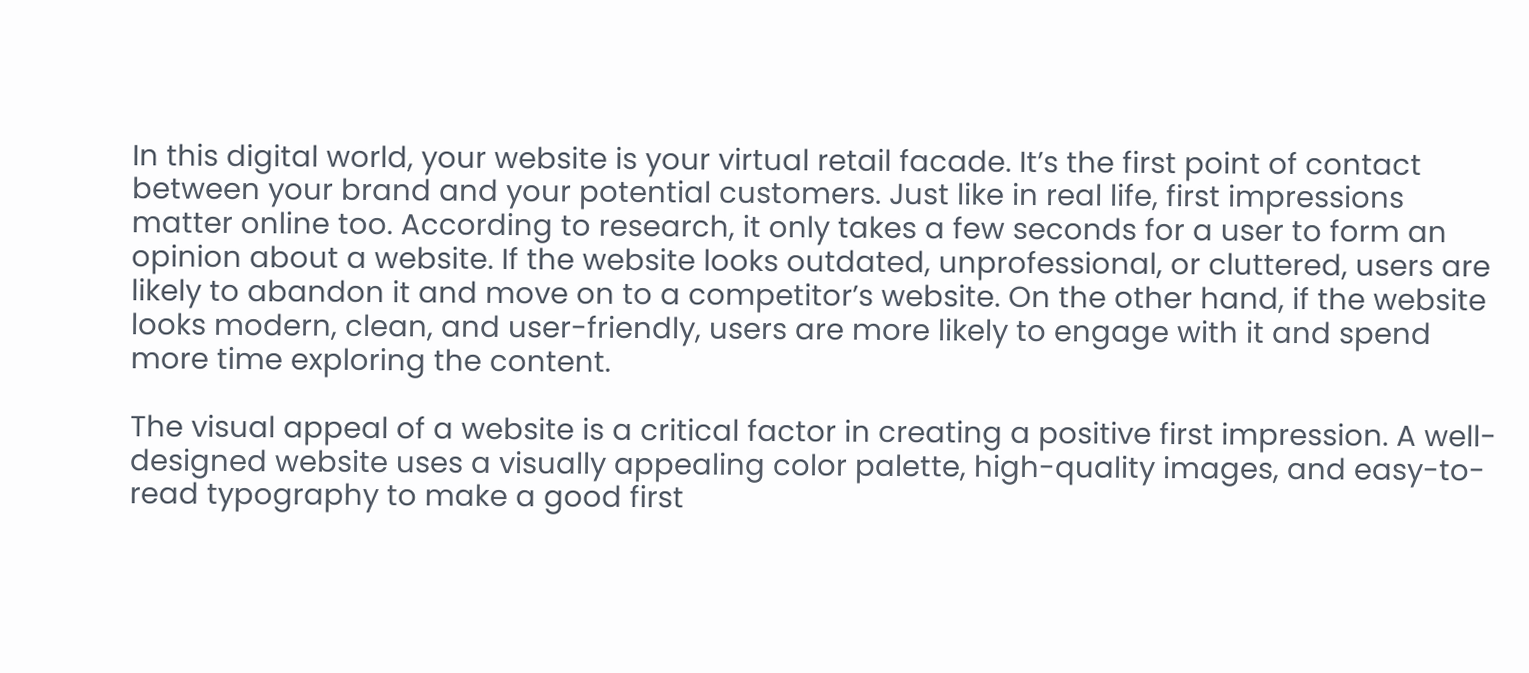In this digital world, your website is your virtual retail facade. It’s the first point of contact between your brand and your potential customers. Just like in real life, first impressions matter online too. According to research, it only takes a few seconds for a user to form an opinion about a website. If the website looks outdated, unprofessional, or cluttered, users are likely to abandon it and move on to a competitor’s website. On the other hand, if the website looks modern, clean, and user-friendly, users are more likely to engage with it and spend more time exploring the content.

The visual appeal of a website is a critical factor in creating a positive first impression. A well-designed website uses a visually appealing color palette, high-quality images, and easy-to-read typography to make a good first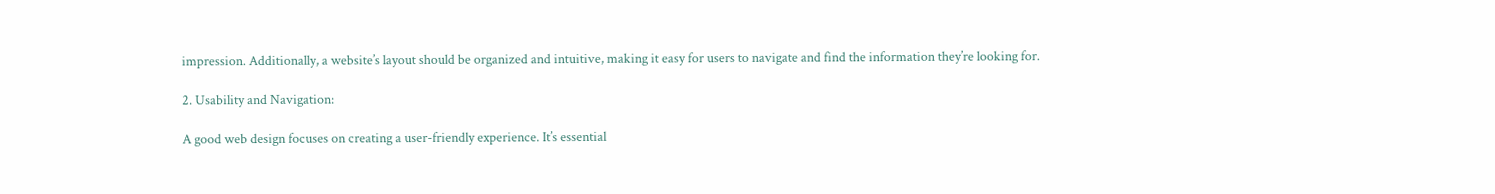impression. Additionally, a website’s layout should be organized and intuitive, making it easy for users to navigate and find the information they’re looking for.

2. Usability and Navigation:

A good web design focuses on creating a user-friendly experience. It’s essential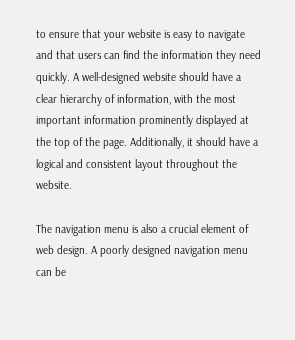to ensure that your website is easy to navigate and that users can find the information they need quickly. A well-designed website should have a clear hierarchy of information, with the most important information prominently displayed at the top of the page. Additionally, it should have a logical and consistent layout throughout the website.

The navigation menu is also a crucial element of web design. A poorly designed navigation menu can be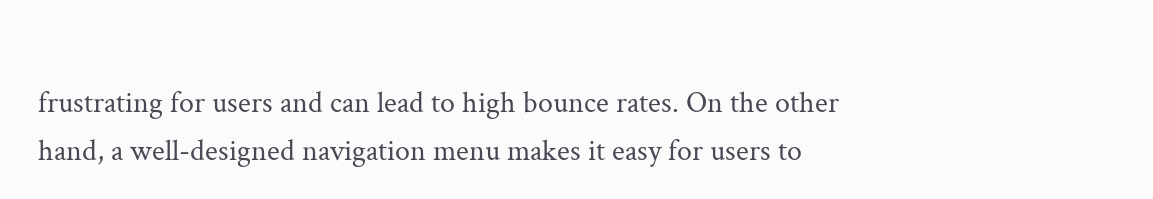frustrating for users and can lead to high bounce rates. On the other hand, a well-designed navigation menu makes it easy for users to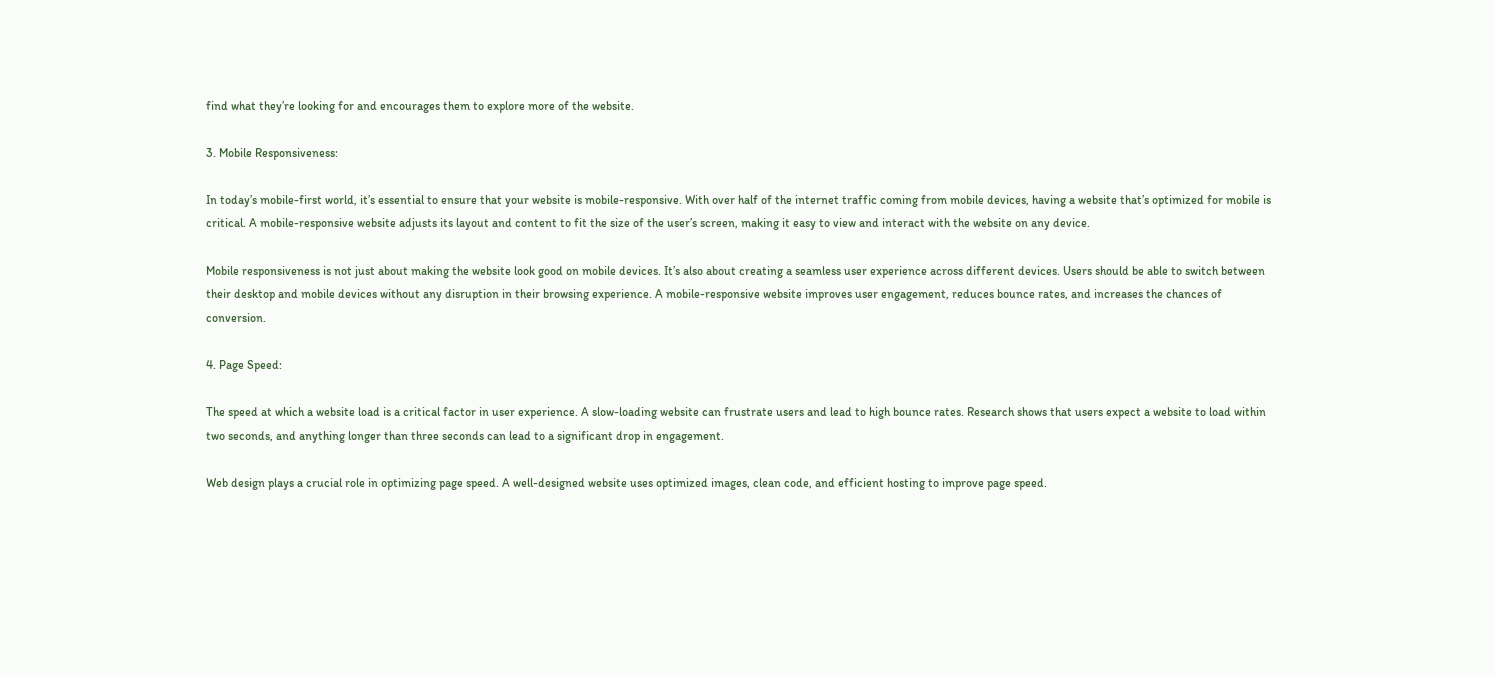find what they’re looking for and encourages them to explore more of the website.

3. Mobile Responsiveness:

In today’s mobile-first world, it’s essential to ensure that your website is mobile-responsive. With over half of the internet traffic coming from mobile devices, having a website that’s optimized for mobile is critical. A mobile-responsive website adjusts its layout and content to fit the size of the user’s screen, making it easy to view and interact with the website on any device.

Mobile responsiveness is not just about making the website look good on mobile devices. It’s also about creating a seamless user experience across different devices. Users should be able to switch between their desktop and mobile devices without any disruption in their browsing experience. A mobile-responsive website improves user engagement, reduces bounce rates, and increases the chances of conversion.

4. Page Speed:

The speed at which a website load is a critical factor in user experience. A slow-loading website can frustrate users and lead to high bounce rates. Research shows that users expect a website to load within two seconds, and anything longer than three seconds can lead to a significant drop in engagement.

Web design plays a crucial role in optimizing page speed. A well-designed website uses optimized images, clean code, and efficient hosting to improve page speed.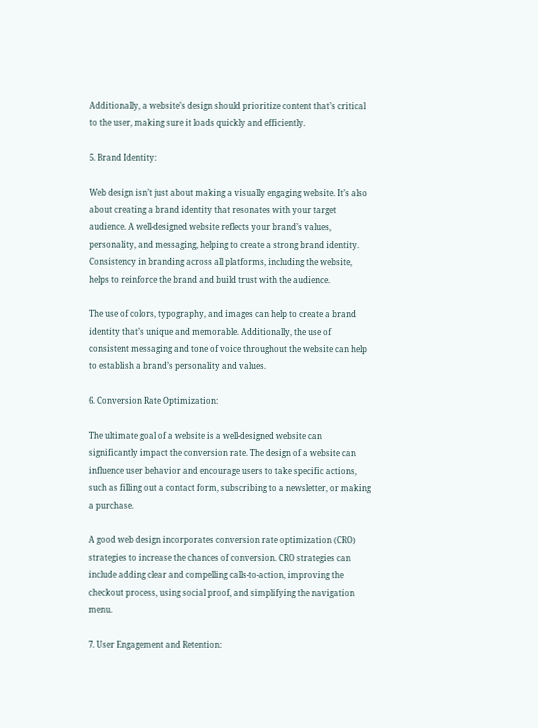Additionally, a website’s design should prioritize content that’s critical to the user, making sure it loads quickly and efficiently.

5. Brand Identity:

Web design isn’t just about making a visually engaging website. It’s also about creating a brand identity that resonates with your target audience. A well-designed website reflects your brand’s values, personality, and messaging, helping to create a strong brand identity. Consistency in branding across all platforms, including the website, helps to reinforce the brand and build trust with the audience.

The use of colors, typography, and images can help to create a brand identity that’s unique and memorable. Additionally, the use of consistent messaging and tone of voice throughout the website can help to establish a brand’s personality and values.

6. Conversion Rate Optimization:

The ultimate goal of a website is a well-designed website can significantly impact the conversion rate. The design of a website can influence user behavior and encourage users to take specific actions, such as filling out a contact form, subscribing to a newsletter, or making a purchase.

A good web design incorporates conversion rate optimization (CRO) strategies to increase the chances of conversion. CRO strategies can include adding clear and compelling calls-to-action, improving the checkout process, using social proof, and simplifying the navigation menu.

7. User Engagement and Retention: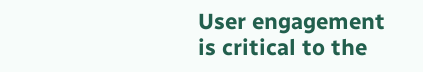User engagement is critical to the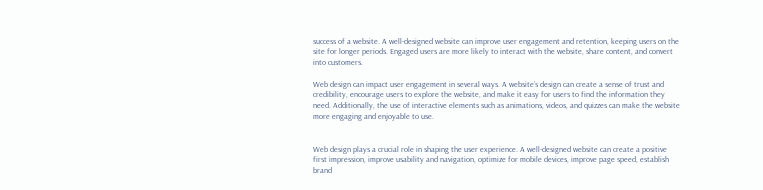success of a website. A well-designed website can improve user engagement and retention, keeping users on the site for longer periods. Engaged users are more likely to interact with the website, share content, and convert into customers.

Web design can impact user engagement in several ways. A website’s design can create a sense of trust and credibility, encourage users to explore the website, and make it easy for users to find the information they need. Additionally, the use of interactive elements such as animations, videos, and quizzes can make the website more engaging and enjoyable to use.


Web design plays a crucial role in shaping the user experience. A well-designed website can create a positive first impression, improve usability and navigation, optimize for mobile devices, improve page speed, establish brand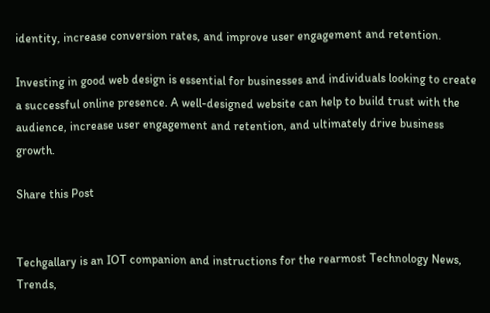identity, increase conversion rates, and improve user engagement and retention.

Investing in good web design is essential for businesses and individuals looking to create a successful online presence. A well-designed website can help to build trust with the audience, increase user engagement and retention, and ultimately drive business growth.

Share this Post


Techgallary is an IOT companion and instructions for the rearmost Technology News, Trends,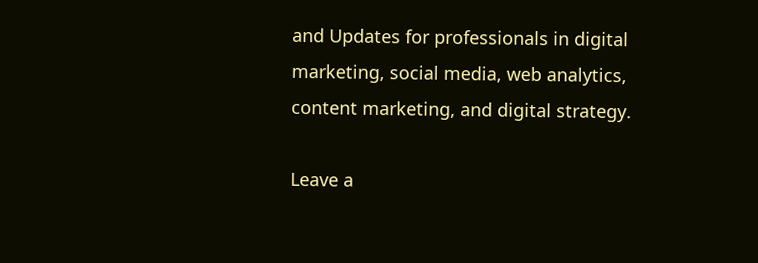and Updates for professionals in digital marketing, social media, web analytics, content marketing, and digital strategy.

Leave a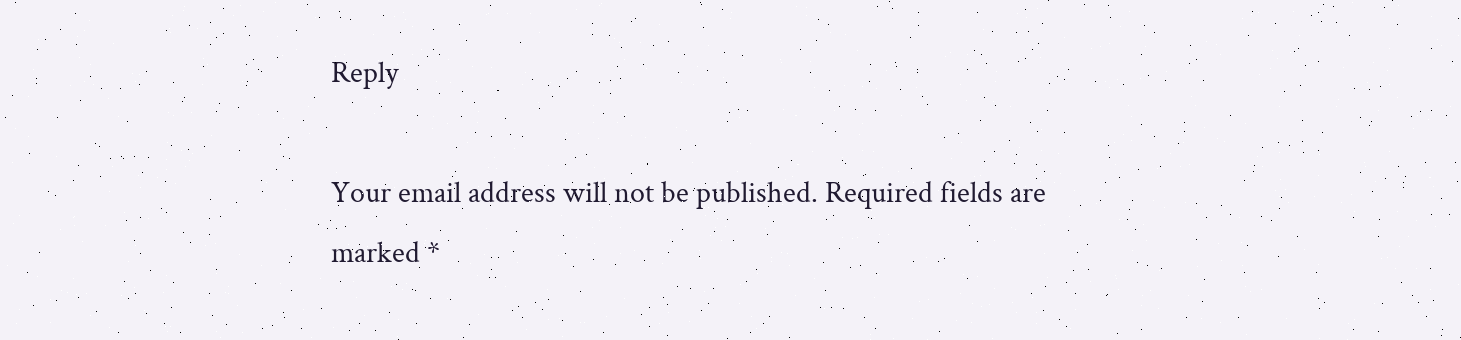Reply

Your email address will not be published. Required fields are marked *